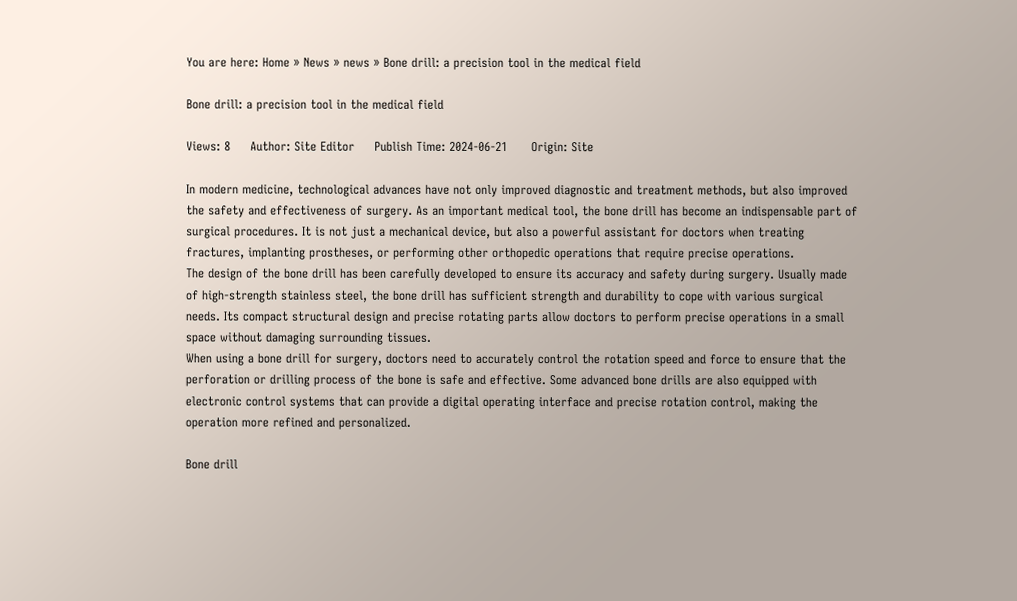You are here: Home » News » news » Bone drill: a precision tool in the medical field

Bone drill: a precision tool in the medical field

Views: 8     Author: Site Editor     Publish Time: 2024-06-21      Origin: Site

In modern medicine, technological advances have not only improved diagnostic and treatment methods, but also improved the safety and effectiveness of surgery. As an important medical tool, the bone drill has become an indispensable part of surgical procedures. It is not just a mechanical device, but also a powerful assistant for doctors when treating fractures, implanting prostheses, or performing other orthopedic operations that require precise operations.
The design of the bone drill has been carefully developed to ensure its accuracy and safety during surgery. Usually made of high-strength stainless steel, the bone drill has sufficient strength and durability to cope with various surgical needs. Its compact structural design and precise rotating parts allow doctors to perform precise operations in a small space without damaging surrounding tissues.
When using a bone drill for surgery, doctors need to accurately control the rotation speed and force to ensure that the perforation or drilling process of the bone is safe and effective. Some advanced bone drills are also equipped with electronic control systems that can provide a digital operating interface and precise rotation control, making the operation more refined and personalized.

Bone drill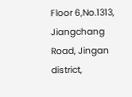Floor 6,No.1313, Jiangchang Road, Jingan district,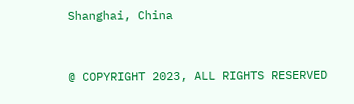Shanghai, China


@ COPYRIGHT 2023, ALL RIGHTS RESERVED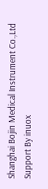Shanghai Bojin Medical Instrument Co.,Ltd Support By inuox